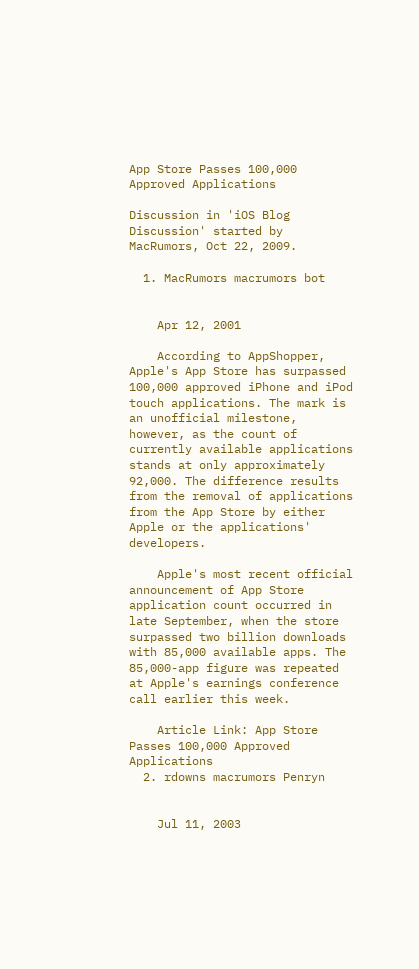App Store Passes 100,000 Approved Applications

Discussion in 'iOS Blog Discussion' started by MacRumors, Oct 22, 2009.

  1. MacRumors macrumors bot


    Apr 12, 2001

    According to AppShopper, Apple's App Store has surpassed 100,000 approved iPhone and iPod touch applications. The mark is an unofficial milestone, however, as the count of currently available applications stands at only approximately 92,000. The difference results from the removal of applications from the App Store by either Apple or the applications' developers.

    Apple's most recent official announcement of App Store application count occurred in late September, when the store surpassed two billion downloads with 85,000 available apps. The 85,000-app figure was repeated at Apple's earnings conference call earlier this week.

    Article Link: App Store Passes 100,000 Approved Applications
  2. rdowns macrumors Penryn


    Jul 11, 2003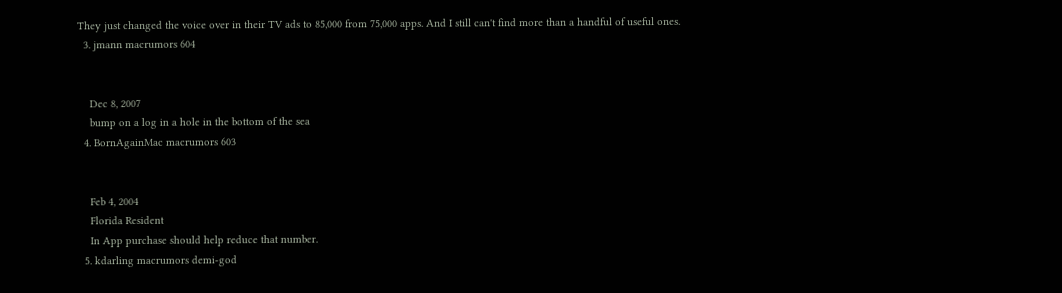They just changed the voice over in their TV ads to 85,000 from 75,000 apps. And I still can't find more than a handful of useful ones.
  3. jmann macrumors 604


    Dec 8, 2007
    bump on a log in a hole in the bottom of the sea
  4. BornAgainMac macrumors 603


    Feb 4, 2004
    Florida Resident
    In App purchase should help reduce that number.
  5. kdarling macrumors demi-god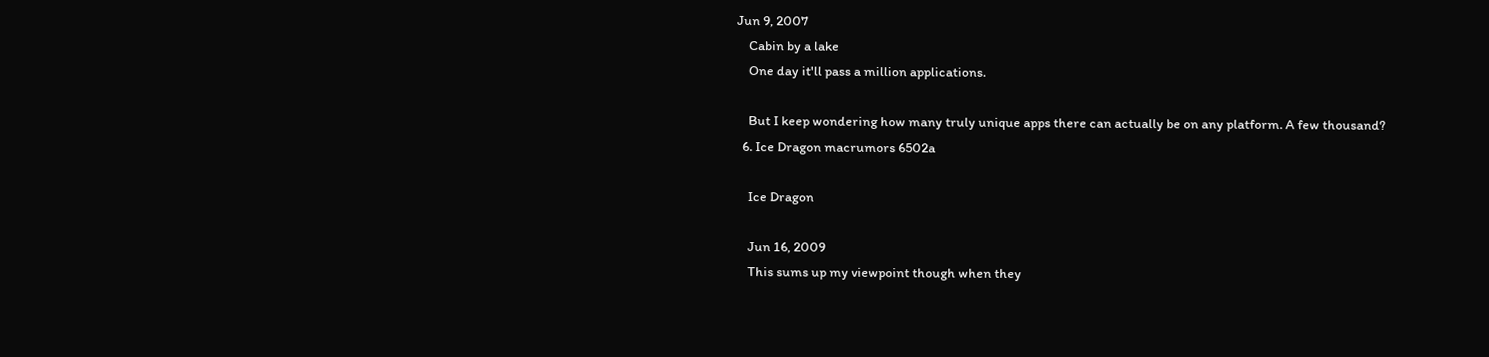Jun 9, 2007
    Cabin by a lake
    One day it'll pass a million applications.

    But I keep wondering how many truly unique apps there can actually be on any platform. A few thousand?
  6. Ice Dragon macrumors 6502a

    Ice Dragon

    Jun 16, 2009
    This sums up my viewpoint though when they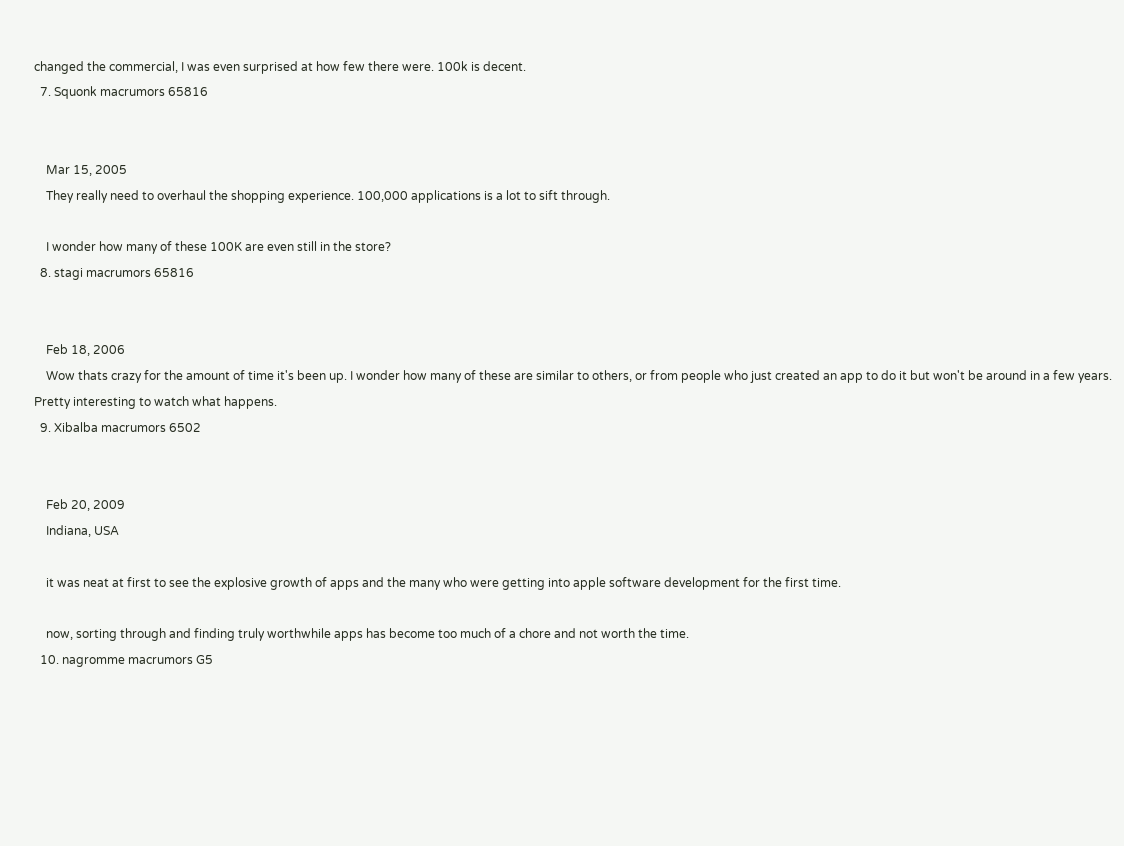changed the commercial, I was even surprised at how few there were. 100k is decent.
  7. Squonk macrumors 65816


    Mar 15, 2005
    They really need to overhaul the shopping experience. 100,000 applications is a lot to sift through.

    I wonder how many of these 100K are even still in the store?
  8. stagi macrumors 65816


    Feb 18, 2006
    Wow thats crazy for the amount of time it's been up. I wonder how many of these are similar to others, or from people who just created an app to do it but won't be around in a few years. Pretty interesting to watch what happens.
  9. Xibalba macrumors 6502


    Feb 20, 2009
    Indiana, USA

    it was neat at first to see the explosive growth of apps and the many who were getting into apple software development for the first time.

    now, sorting through and finding truly worthwhile apps has become too much of a chore and not worth the time.
  10. nagromme macrumors G5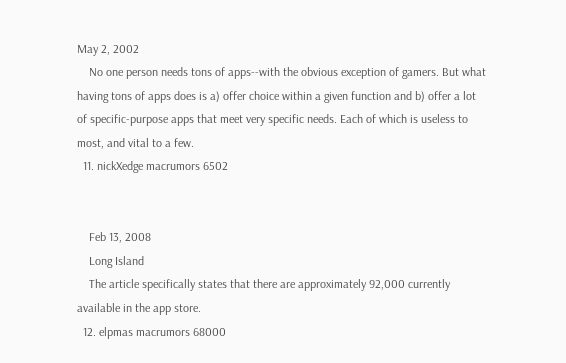May 2, 2002
    No one person needs tons of apps--with the obvious exception of gamers. But what having tons of apps does is a) offer choice within a given function and b) offer a lot of specific-purpose apps that meet very specific needs. Each of which is useless to most, and vital to a few.
  11. nickXedge macrumors 6502


    Feb 13, 2008
    Long Island
    The article specifically states that there are approximately 92,000 currently available in the app store.
  12. elpmas macrumors 68000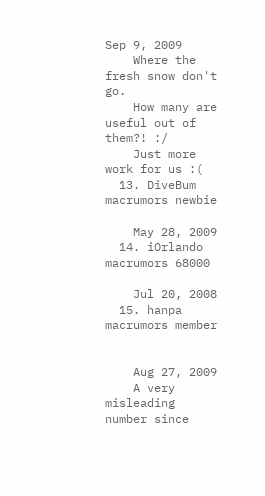Sep 9, 2009
    Where the fresh snow don't go.
    How many are useful out of them?! :/
    Just more work for us :(
  13. DiveBum macrumors newbie

    May 28, 2009
  14. iOrlando macrumors 68000

    Jul 20, 2008
  15. hanpa macrumors member


    Aug 27, 2009
    A very misleading number since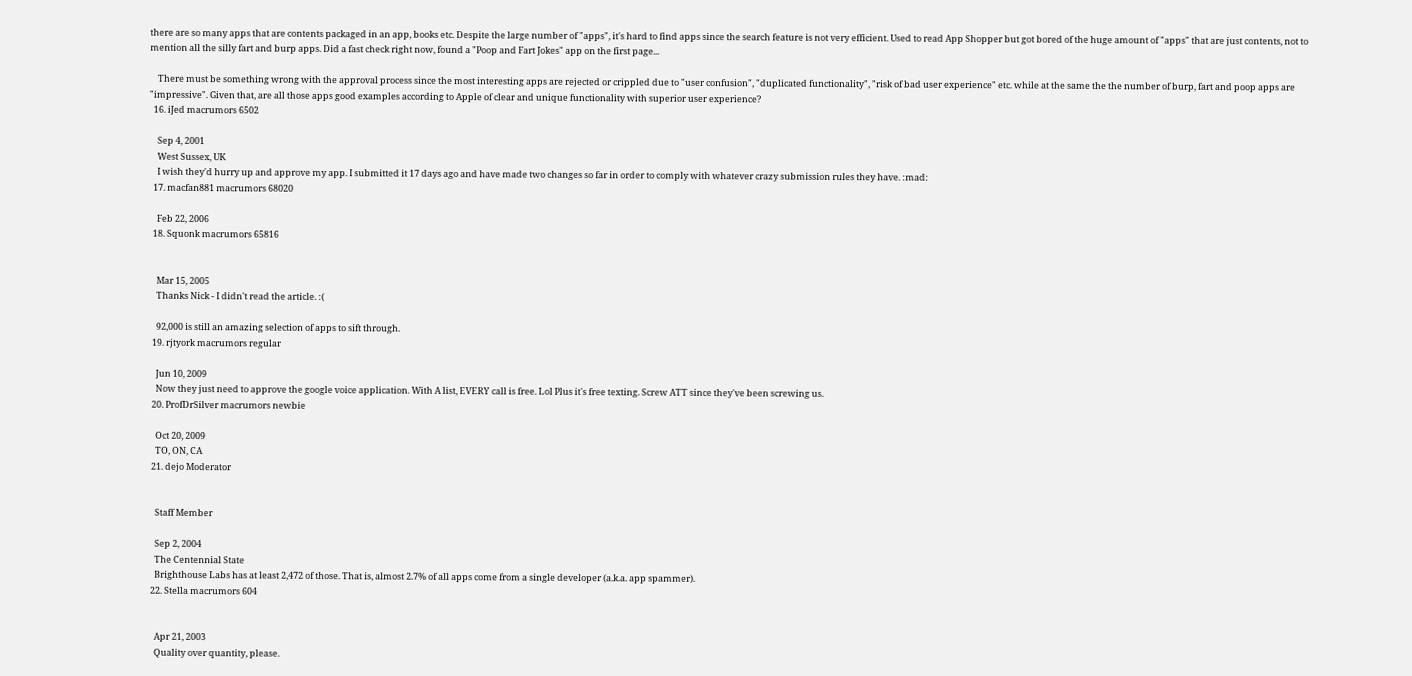there are so many apps that are contents packaged in an app, books etc. Despite the large number of "apps", it's hard to find apps since the search feature is not very efficient. Used to read App Shopper but got bored of the huge amount of "apps" that are just contents, not to mention all the silly fart and burp apps. Did a fast check right now, found a "Poop and Fart Jokes" app on the first page...

    There must be something wrong with the approval process since the most interesting apps are rejected or crippled due to "user confusion", "duplicated functionality", "risk of bad user experience" etc. while at the same the the number of burp, fart and poop apps are "impressive". Given that, are all those apps good examples according to Apple of clear and unique functionality with superior user experience?
  16. iJed macrumors 6502

    Sep 4, 2001
    West Sussex, UK
    I wish they'd hurry up and approve my app. I submitted it 17 days ago and have made two changes so far in order to comply with whatever crazy submission rules they have. :mad:
  17. macfan881 macrumors 68020

    Feb 22, 2006
  18. Squonk macrumors 65816


    Mar 15, 2005
    Thanks Nick - I didn't read the article. :(

    92,000 is still an amazing selection of apps to sift through.
  19. rjtyork macrumors regular

    Jun 10, 2009
    Now they just need to approve the google voice application. With A list, EVERY call is free. Lol Plus it's free texting. Screw ATT since they've been screwing us.
  20. ProfDrSilver macrumors newbie

    Oct 20, 2009
    TO, ON, CA
  21. dejo Moderator


    Staff Member

    Sep 2, 2004
    The Centennial State
    Brighthouse Labs has at least 2,472 of those. That is, almost 2.7% of all apps come from a single developer (a.k.a. app spammer).
  22. Stella macrumors 604


    Apr 21, 2003
    Quality over quantity, please.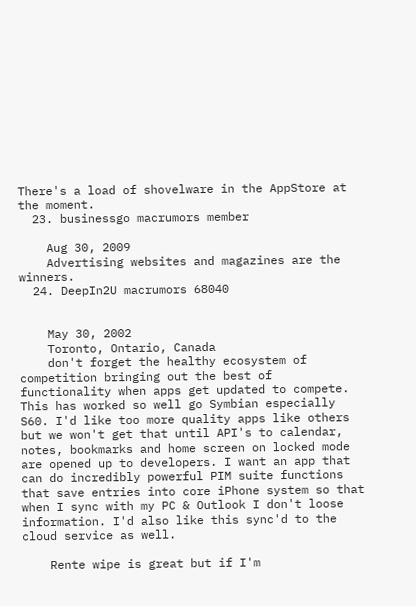There's a load of shovelware in the AppStore at the moment.
  23. businessgo macrumors member

    Aug 30, 2009
    Advertising websites and magazines are the winners.
  24. DeepIn2U macrumors 68040


    May 30, 2002
    Toronto, Ontario, Canada
    don't forget the healthy ecosystem of competition bringing out the best of functionality when apps get updated to compete. This has worked so well go Symbian especially S60. I'd like too more quality apps like others but we won't get that until API's to calendar, notes, bookmarks and home screen on locked mode are opened up to developers. I want an app that can do incredibly powerful PIM suite functions that save entries into core iPhone system so that when I sync with my PC & Outlook I don't loose information. I'd also like this sync'd to the cloud service as well.

    Rente wipe is great but if I'm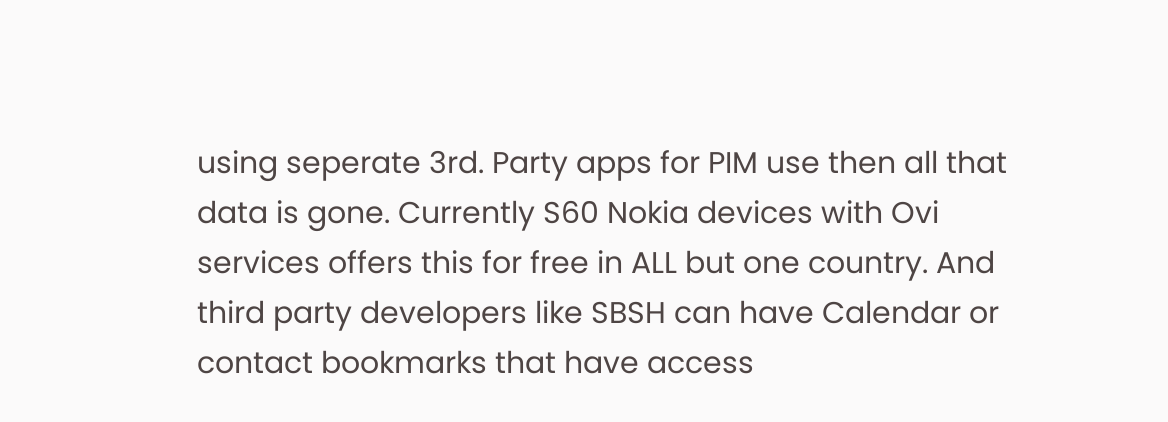using seperate 3rd. Party apps for PIM use then all that data is gone. Currently S60 Nokia devices with Ovi services offers this for free in ALL but one country. And third party developers like SBSH can have Calendar or contact bookmarks that have access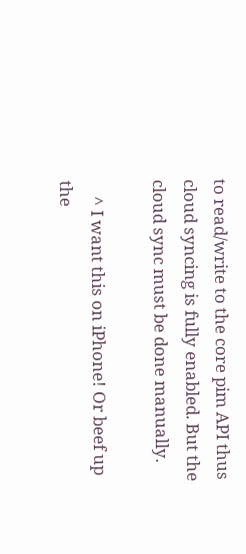to read/write to the core pim API thus cloud syncing is fully enabled. But the cloud sync must be done manually.

    ^ I want this on iPhone! Or beef up the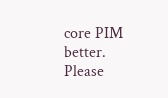core PIM better. Please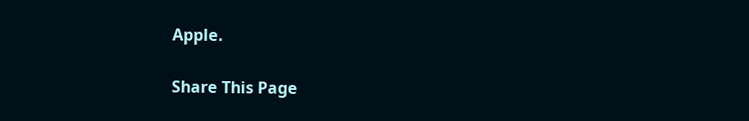Apple.

Share This Page